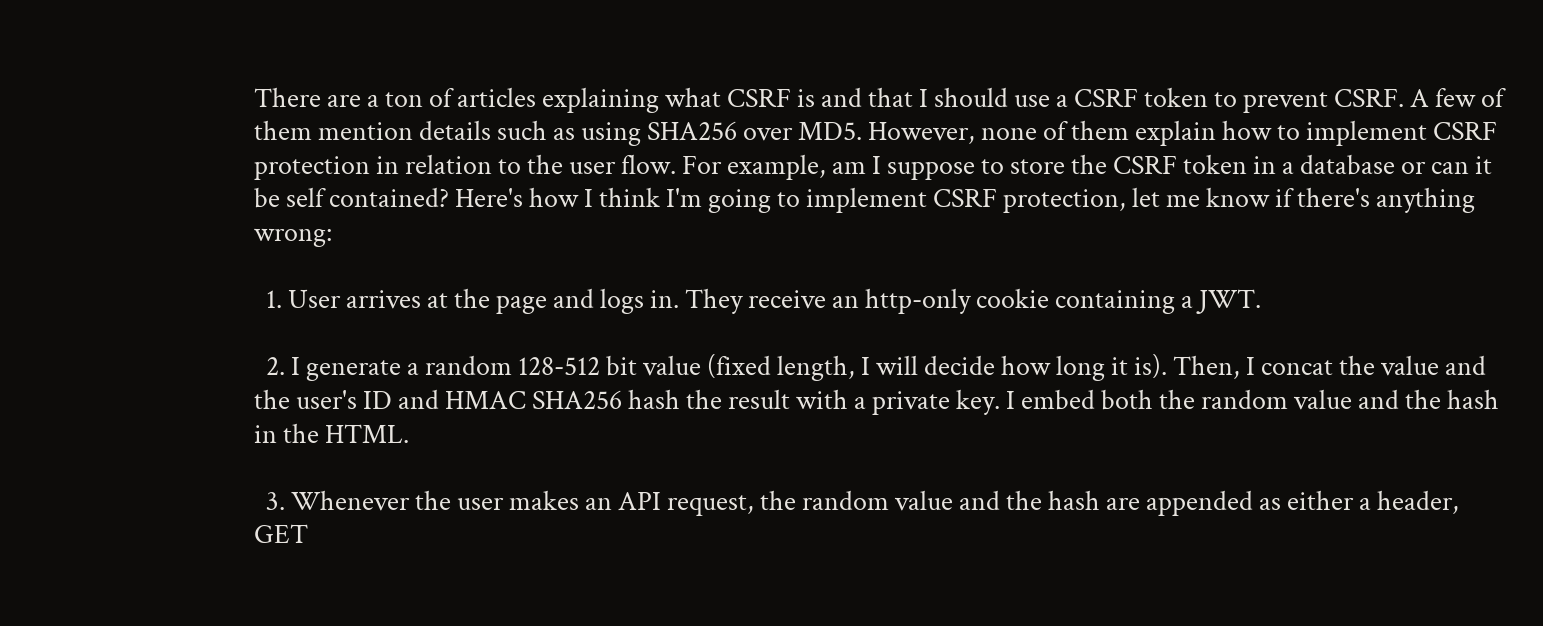There are a ton of articles explaining what CSRF is and that I should use a CSRF token to prevent CSRF. A few of them mention details such as using SHA256 over MD5. However, none of them explain how to implement CSRF protection in relation to the user flow. For example, am I suppose to store the CSRF token in a database or can it be self contained? Here's how I think I'm going to implement CSRF protection, let me know if there's anything wrong:

  1. User arrives at the page and logs in. They receive an http-only cookie containing a JWT.

  2. I generate a random 128-512 bit value (fixed length, I will decide how long it is). Then, I concat the value and the user's ID and HMAC SHA256 hash the result with a private key. I embed both the random value and the hash in the HTML.

  3. Whenever the user makes an API request, the random value and the hash are appended as either a header, GET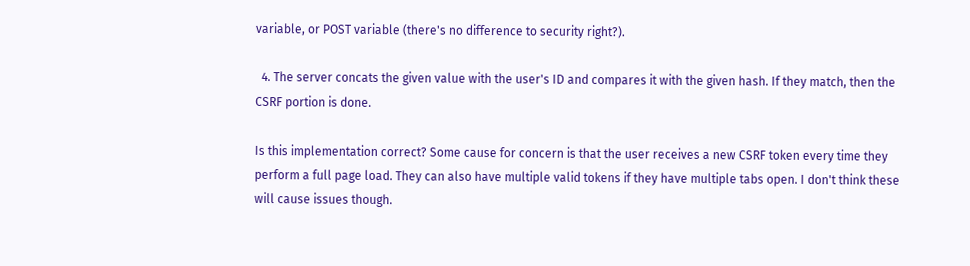variable, or POST variable (there's no difference to security right?).

  4. The server concats the given value with the user's ID and compares it with the given hash. If they match, then the CSRF portion is done.

Is this implementation correct? Some cause for concern is that the user receives a new CSRF token every time they perform a full page load. They can also have multiple valid tokens if they have multiple tabs open. I don't think these will cause issues though.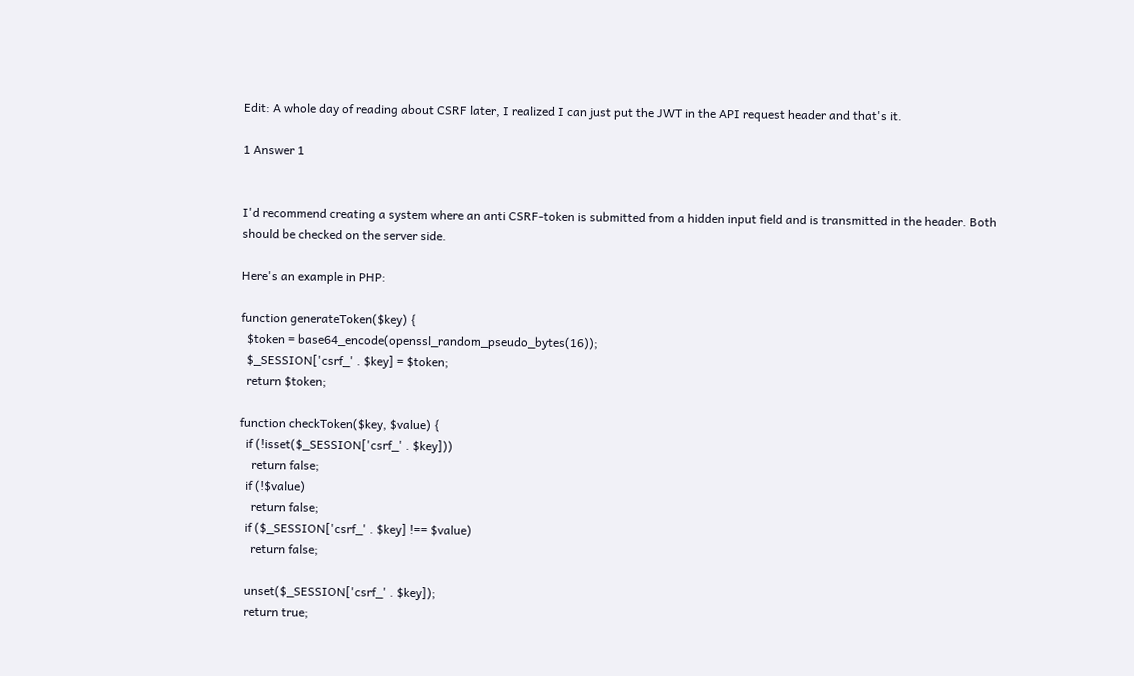Edit: A whole day of reading about CSRF later, I realized I can just put the JWT in the API request header and that's it.

1 Answer 1


I'd recommend creating a system where an anti CSRF-token is submitted from a hidden input field and is transmitted in the header. Both should be checked on the server side.

Here's an example in PHP:

function generateToken($key) {
  $token = base64_encode(openssl_random_pseudo_bytes(16));
  $_SESSION['csrf_' . $key] = $token;
  return $token;

function checkToken($key, $value) {
  if (!isset($_SESSION['csrf_' . $key]))
    return false;
  if (!$value)
    return false;
  if ($_SESSION['csrf_' . $key] !== $value)
    return false;

  unset($_SESSION['csrf_' . $key]);
  return true;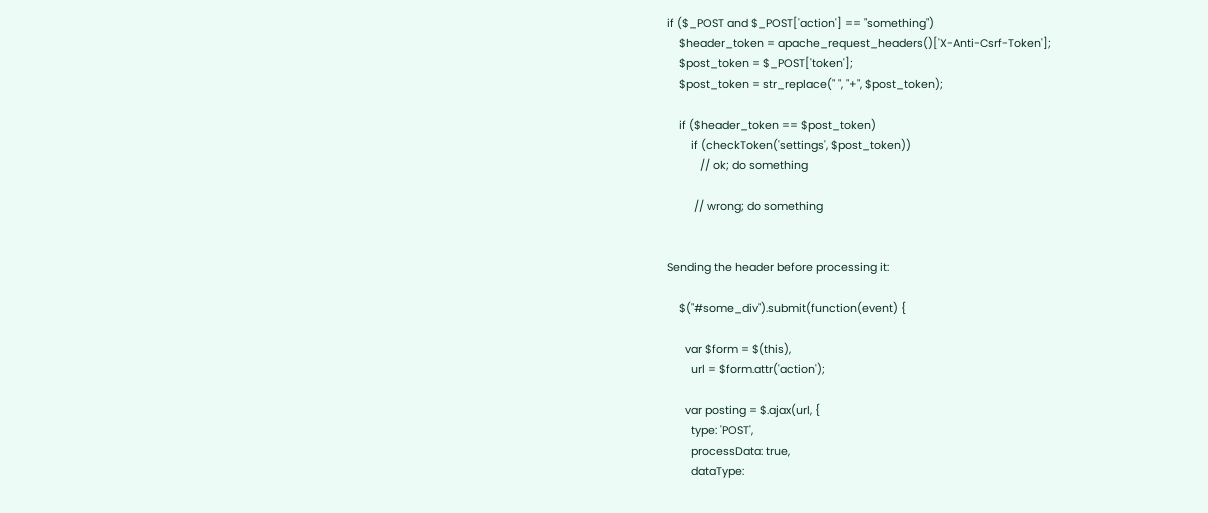if ($_POST and $_POST['action'] == "something")
    $header_token = apache_request_headers()['X-Anti-Csrf-Token'];
    $post_token = $_POST['token'];
    $post_token = str_replace(" ", "+", $post_token);

    if ($header_token == $post_token)
        if (checkToken('settings', $post_token))
           // ok; do something

         // wrong; do something


Sending the header before processing it:

    $("#some_div").submit(function(event) {

      var $form = $(this),
        url = $form.attr('action');

      var posting = $.ajax(url, {
        type: 'POST',
        processData: true,
        dataType: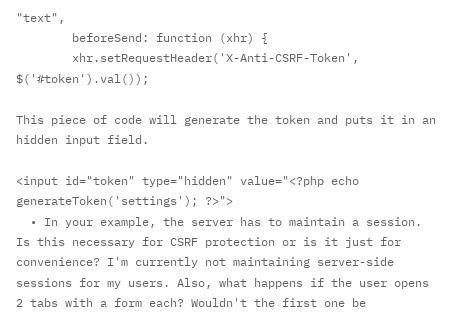"text",
        beforeSend: function (xhr) {
        xhr.setRequestHeader('X-Anti-CSRF-Token', $('#token').val());

This piece of code will generate the token and puts it in an hidden input field.

<input id="token" type="hidden" value="<?php echo generateToken('settings'); ?>">
  • In your example, the server has to maintain a session. Is this necessary for CSRF protection or is it just for convenience? I'm currently not maintaining server-side sessions for my users. Also, what happens if the user opens 2 tabs with a form each? Wouldn't the first one be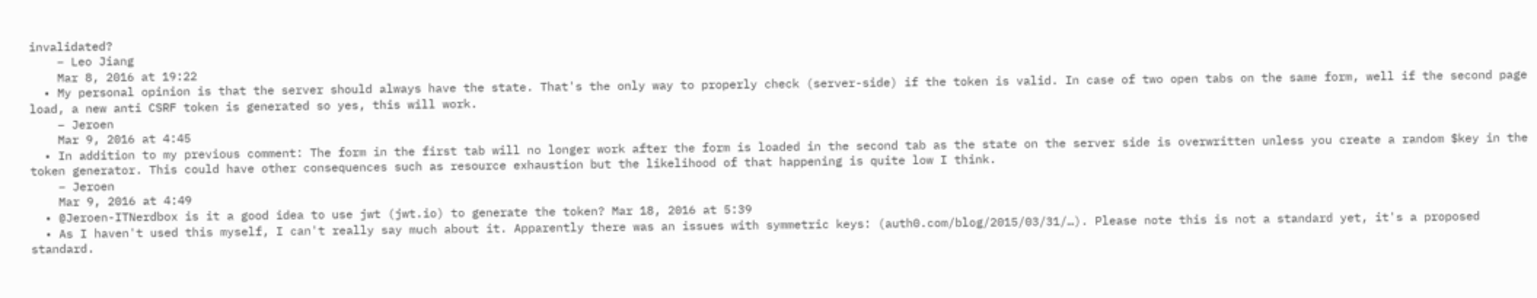invalidated?
    – Leo Jiang
    Mar 8, 2016 at 19:22
  • My personal opinion is that the server should always have the state. That's the only way to properly check (server-side) if the token is valid. In case of two open tabs on the same form, well if the second page load, a new anti CSRF token is generated so yes, this will work.
    – Jeroen
    Mar 9, 2016 at 4:45
  • In addition to my previous comment: The form in the first tab will no longer work after the form is loaded in the second tab as the state on the server side is overwritten unless you create a random $key in the token generator. This could have other consequences such as resource exhaustion but the likelihood of that happening is quite low I think.
    – Jeroen
    Mar 9, 2016 at 4:49
  • @Jeroen-ITNerdbox is it a good idea to use jwt (jwt.io) to generate the token? Mar 18, 2016 at 5:39
  • As I haven't used this myself, I can't really say much about it. Apparently there was an issues with symmetric keys: (auth0.com/blog/2015/03/31/…). Please note this is not a standard yet, it's a proposed standard.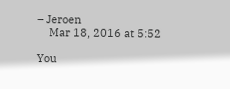– Jeroen
    Mar 18, 2016 at 5:52

You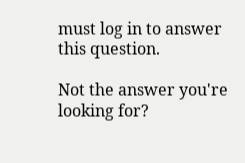must log in to answer this question.

Not the answer you're looking for?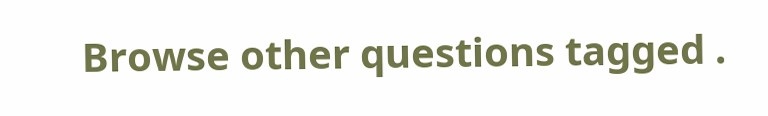Browse other questions tagged .